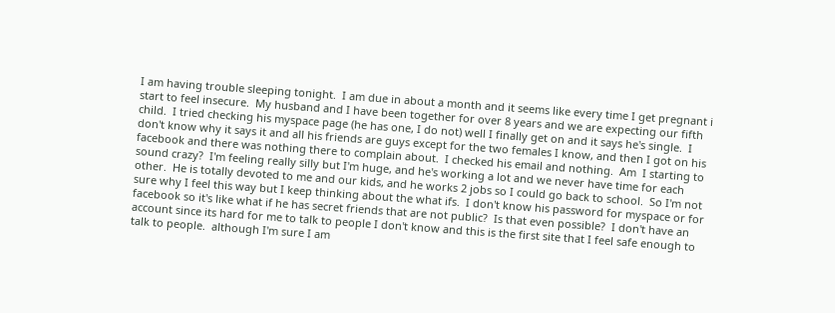I am having trouble sleeping tonight.  I am due in about a month and it seems like every time I get pregnant i start to feel insecure.  My husband and I have been together for over 8 years and we are expecting our fifth child.  I tried checking his myspace page (he has one, I do not) well I finally get on and it says he's single.  I don't know why it says it and all his friends are guys except for the two females I know, and then I got on his facebook and there was nothing there to complain about.  I checked his email and nothing.  Am  I starting to sound crazy?  I'm feeling really silly but I'm huge, and he's working a lot and we never have time for each other.  He is totally devoted to me and our kids, and he works 2 jobs so I could go back to school.  So I'm not sure why I feel this way but I keep thinking about the what ifs.  I don't know his password for myspace or for facebook so it's like what if he has secret friends that are not public?  Is that even possible?  I don't have an account since its hard for me to talk to people I don't know and this is the first site that I feel safe enough to talk to people.  although I'm sure I am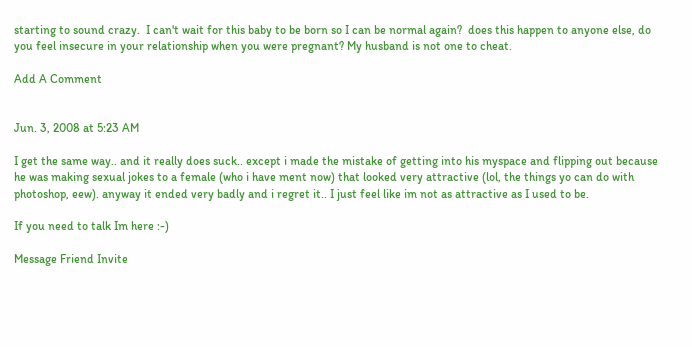starting to sound crazy.  I can't wait for this baby to be born so I can be normal again?  does this happen to anyone else, do you feel insecure in your relationship when you were pregnant? My husband is not one to cheat.

Add A Comment


Jun. 3, 2008 at 5:23 AM

I get the same way.. and it really does suck.. except i made the mistake of getting into his myspace and flipping out because he was making sexual jokes to a female (who i have ment now) that looked very attractive (lol, the things yo can do with photoshop, eew). anyway it ended very badly and i regret it.. I just feel like im not as attractive as I used to be.

If you need to talk Im here :-)

Message Friend Invite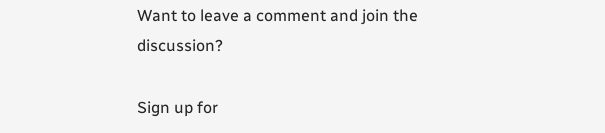Want to leave a comment and join the discussion?

Sign up for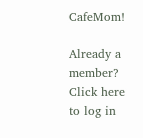CafeMom!

Already a member? Click here to log in